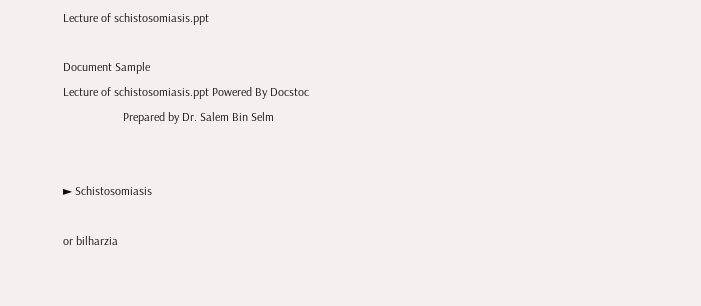Lecture of schistosomiasis.ppt

Document Sample
Lecture of schistosomiasis.ppt Powered By Docstoc
                    Prepared by Dr. Salem Bin Selm


► Schistosomiasis

or bilharzia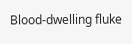Blood-dwelling fluke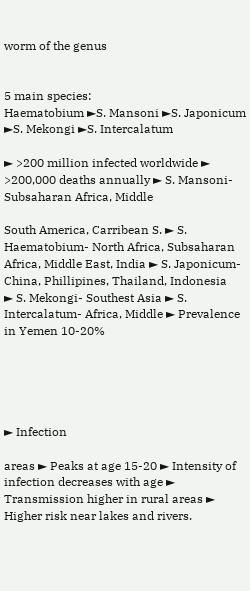worm of the genus


5 main species:
Haematobium ►S. Mansoni ►S. Japonicum ►S. Mekongi ►S. Intercalatum

► >200 million infected worldwide ► >200,000 deaths annually ► S. Mansoni- Subsaharan Africa, Middle

South America, Carribean S. ► S. Haematobium- North Africa, Subsaharan Africa, Middle East, India ► S. Japonicum- China, Phillipines, Thailand, Indonesia
► S. Mekongi- Southest Asia ► S. Intercalatum- Africa, Middle ► Prevalence in Yemen 10-20%





► Infection

areas ► Peaks at age 15-20 ► Intensity of infection decreases with age ► Transmission higher in rural areas ► Higher risk near lakes and rivers.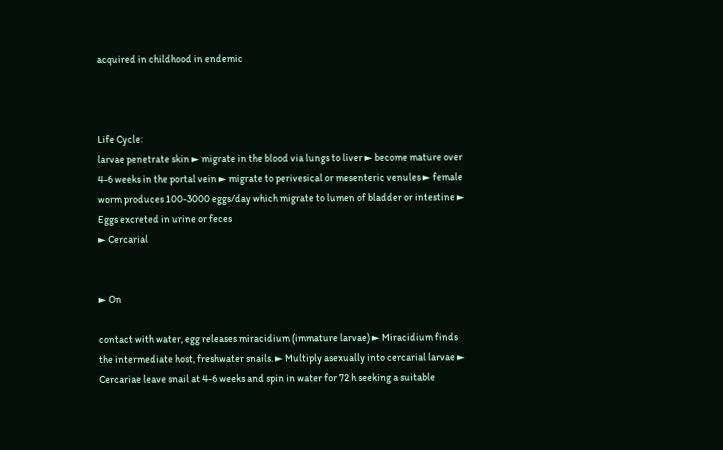acquired in childhood in endemic



Life Cycle:
larvae penetrate skin ► migrate in the blood via lungs to liver ► become mature over 4-6 weeks in the portal vein ► migrate to perivesical or mesenteric venules ► female worm produces 100-3000 eggs/day which migrate to lumen of bladder or intestine ► Eggs excreted in urine or feces
► Cercarial


► On

contact with water, egg releases miracidium (immature larvae) ► Miracidium finds the intermediate host, freshwater snails. ► Multiply asexually into cercarial larvae ► Cercariae leave snail at 4-6 weeks and spin in water for 72 h seeking a suitable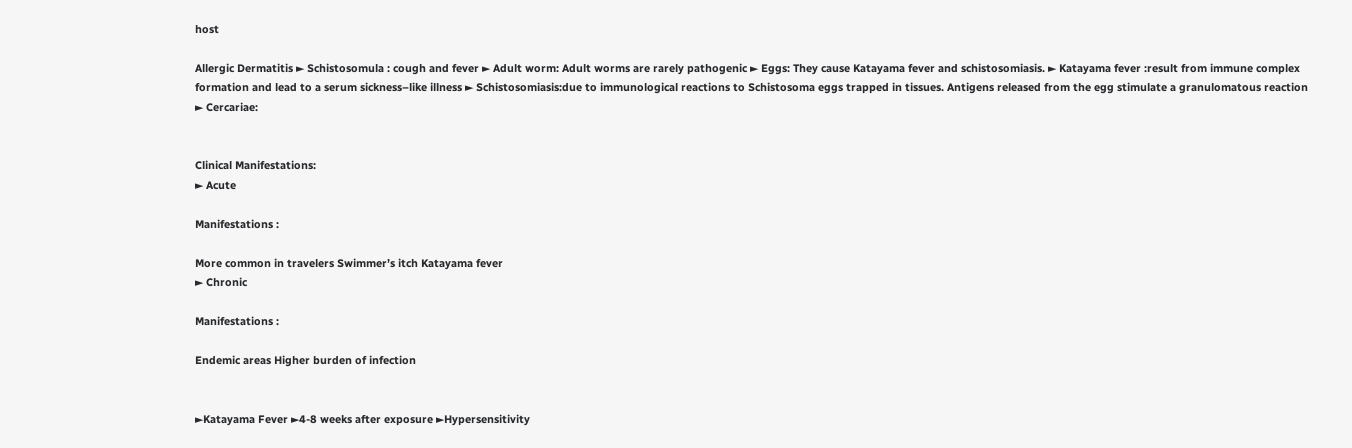host

Allergic Dermatitis ► Schistosomula : cough and fever ► Adult worm: Adult worms are rarely pathogenic ► Eggs: They cause Katayama fever and schistosomiasis. ► Katayama fever :result from immune complex formation and lead to a serum sickness–like illness ► Schistosomiasis:due to immunological reactions to Schistosoma eggs trapped in tissues. Antigens released from the egg stimulate a granulomatous reaction
► Cercariae:


Clinical Manifestations:
► Acute

Manifestations :

More common in travelers Swimmer’s itch Katayama fever
► Chronic

Manifestations :

Endemic areas Higher burden of infection


►Katayama Fever ►4-8 weeks after exposure ►Hypersensitivity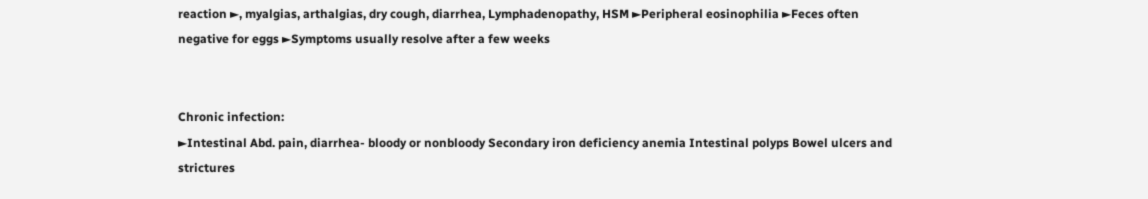reaction ►, myalgias, arthalgias, dry cough, diarrhea, Lymphadenopathy, HSM ►Peripheral eosinophilia ►Feces often negative for eggs ►Symptoms usually resolve after a few weeks


Chronic infection:
►Intestinal Abd. pain, diarrhea- bloody or nonbloody Secondary iron deficiency anemia Intestinal polyps Bowel ulcers and strictures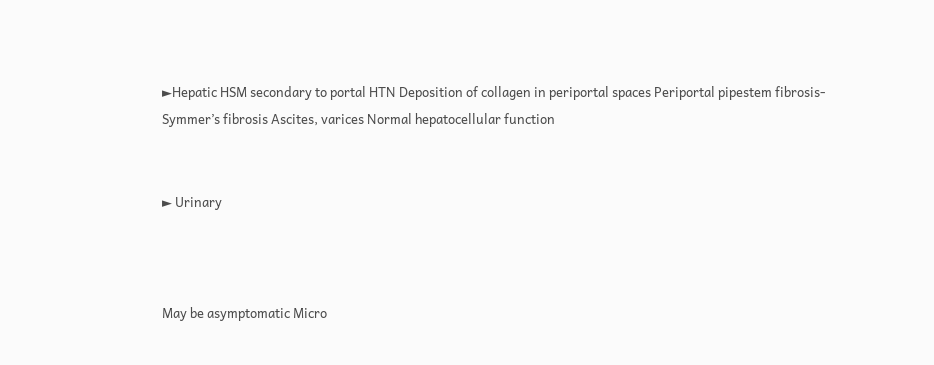►Hepatic HSM secondary to portal HTN Deposition of collagen in periportal spaces Periportal pipestem fibrosis- Symmer’s fibrosis Ascites, varices Normal hepatocellular function


► Urinary



May be asymptomatic Micro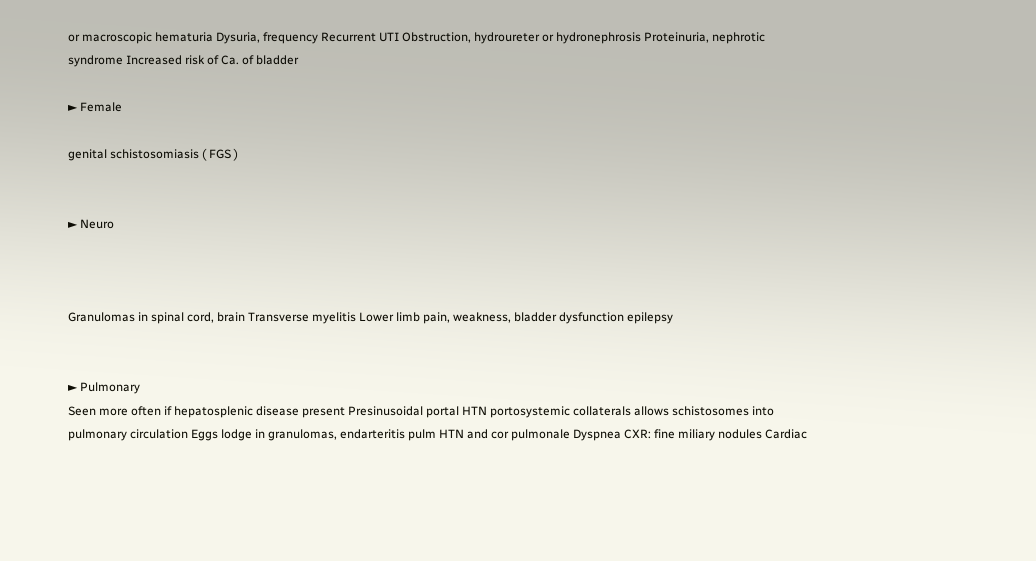or macroscopic hematuria Dysuria, frequency Recurrent UTI Obstruction, hydroureter or hydronephrosis Proteinuria, nephrotic syndrome Increased risk of Ca. of bladder

► Female

genital schistosomiasis ( FGS )


► Neuro



Granulomas in spinal cord, brain Transverse myelitis Lower limb pain, weakness, bladder dysfunction epilepsy


► Pulmonary
Seen more often if hepatosplenic disease present Presinusoidal portal HTN portosystemic collaterals allows schistosomes into pulmonary circulation Eggs lodge in granulomas, endarteritis pulm HTN and cor pulmonale Dyspnea CXR: fine miliary nodules Cardiac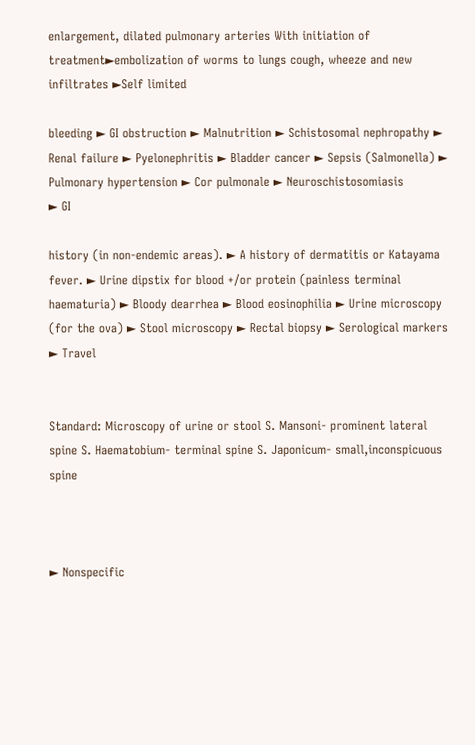enlargement, dilated pulmonary arteries With initiation of treatment►embolization of worms to lungs cough, wheeze and new infiltrates ►Self limited

bleeding ► GI obstruction ► Malnutrition ► Schistosomal nephropathy ► Renal failure ► Pyelonephritis ► Bladder cancer ► Sepsis (Salmonella) ► Pulmonary hypertension ► Cor pulmonale ► Neuroschistosomiasis
► GI

history (in non-endemic areas). ► A history of dermatitis or Katayama fever. ► Urine dipstix for blood +/or protein (painless terminal haematuria) ► Bloody dearrhea ► Blood eosinophilia ► Urine microscopy (for the ova) ► Stool microscopy ► Rectal biopsy ► Serological markers
► Travel


Standard: Microscopy of urine or stool S. Mansoni- prominent lateral spine S. Haematobium- terminal spine S. Japonicum- small,inconspicuous spine



► Nonspecific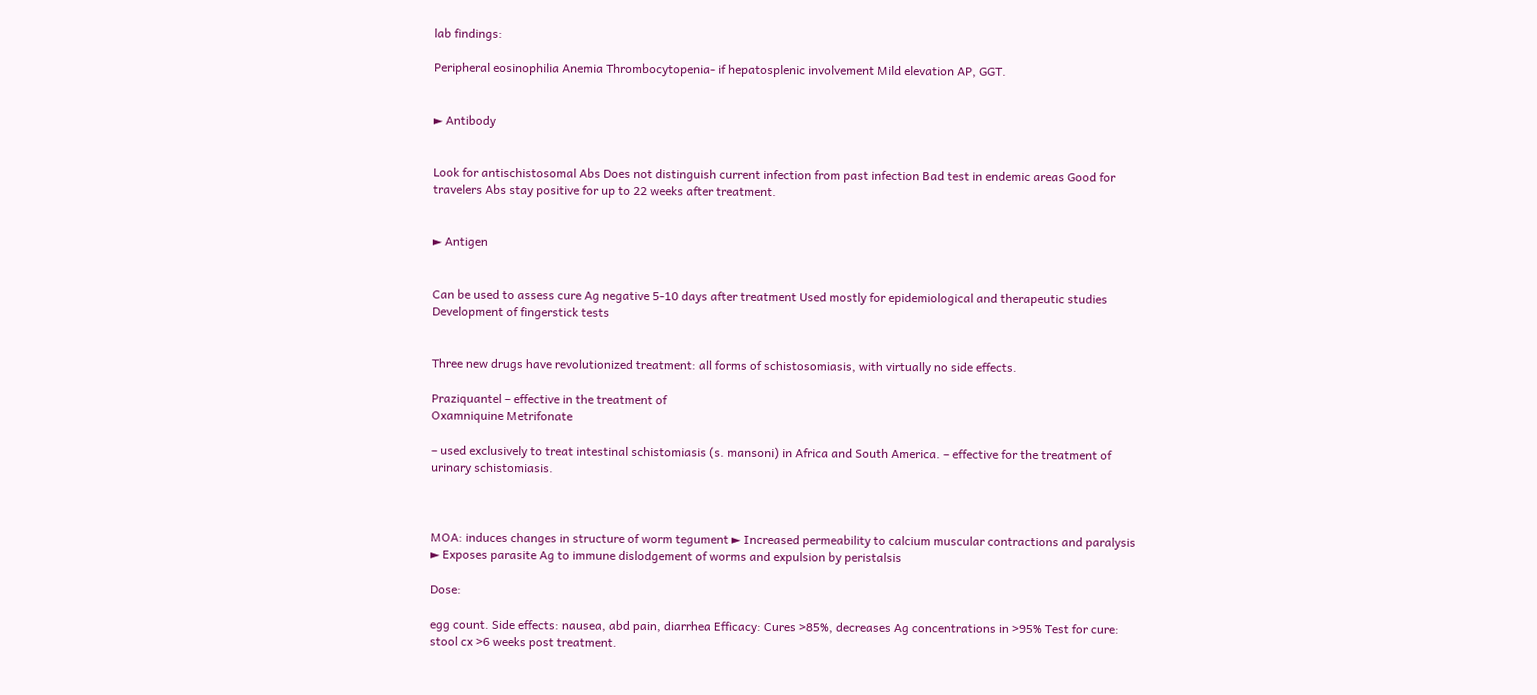lab findings:

Peripheral eosinophilia Anemia Thrombocytopenia- if hepatosplenic involvement Mild elevation AP, GGT.


► Antibody


Look for antischistosomal Abs Does not distinguish current infection from past infection Bad test in endemic areas Good for travelers Abs stay positive for up to 22 weeks after treatment.


► Antigen


Can be used to assess cure Ag negative 5-10 days after treatment Used mostly for epidemiological and therapeutic studies Development of fingerstick tests


Three new drugs have revolutionized treatment: all forms of schistosomiasis, with virtually no side effects.

Praziquantel – effective in the treatment of
Oxamniquine Metrifonate

– used exclusively to treat intestinal schistomiasis (s. mansoni) in Africa and South America. – effective for the treatment of urinary schistomiasis.



MOA: induces changes in structure of worm tegument ► Increased permeability to calcium muscular contractions and paralysis ► Exposes parasite Ag to immune dislodgement of worms and expulsion by peristalsis

Dose:

egg count. Side effects: nausea, abd pain, diarrhea Efficacy: Cures >85%, decreases Ag concentrations in >95% Test for cure: stool cx >6 weeks post treatment.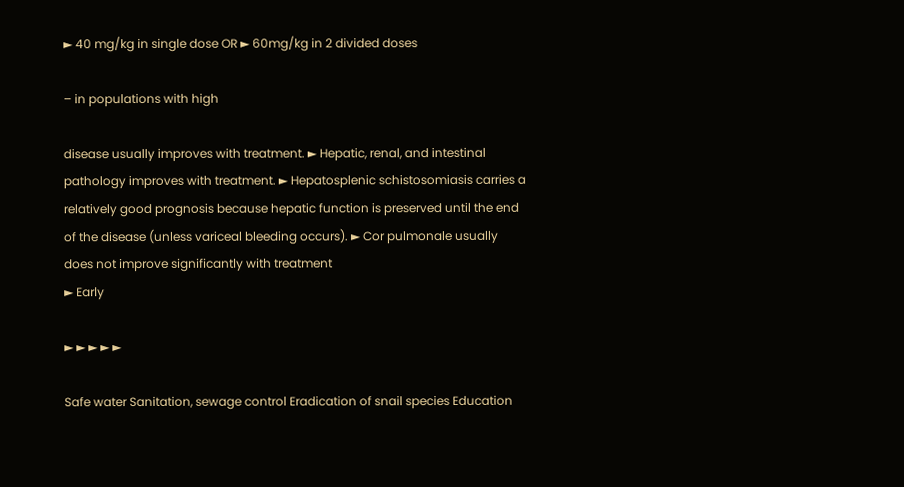► 40 mg/kg in single dose OR ► 60mg/kg in 2 divided doses

– in populations with high

disease usually improves with treatment. ► Hepatic, renal, and intestinal pathology improves with treatment. ► Hepatosplenic schistosomiasis carries a relatively good prognosis because hepatic function is preserved until the end of the disease (unless variceal bleeding occurs). ► Cor pulmonale usually does not improve significantly with treatment
► Early

► ► ► ► ►

Safe water Sanitation, sewage control Eradication of snail species Education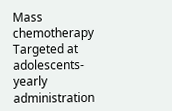Mass chemotherapy
Targeted at adolescents- yearly administration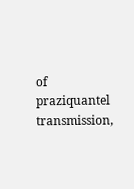of praziquantel
transmission,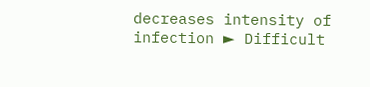decreases intensity of infection ► Difficult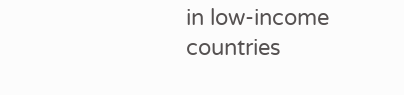in low-income countries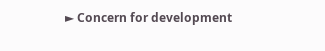► Concern for development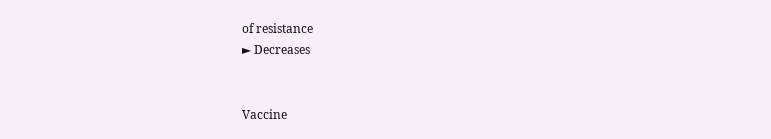of resistance
► Decreases


Vaccine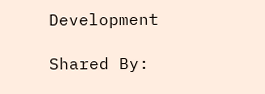Development

Shared By: